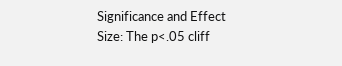Significance and Effect Size: The p<.05 cliff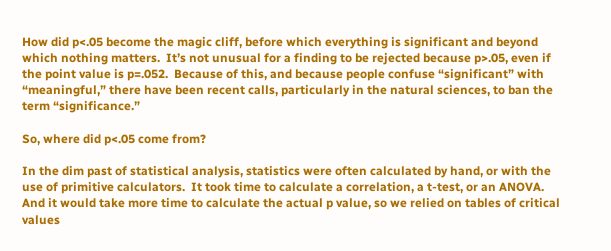How did p<.05 become the magic cliff, before which everything is significant and beyond which nothing matters.  It’s not unusual for a finding to be rejected because p>.05, even if the point value is p=.052.  Because of this, and because people confuse “significant” with “meaningful,” there have been recent calls, particularly in the natural sciences, to ban the term “significance.”

So, where did p<.05 come from?

In the dim past of statistical analysis, statistics were often calculated by hand, or with the use of primitive calculators.  It took time to calculate a correlation, a t-test, or an ANOVA.  And it would take more time to calculate the actual p value, so we relied on tables of critical values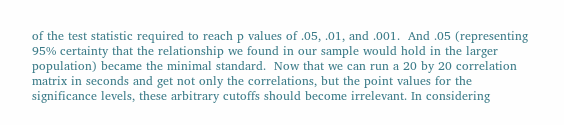of the test statistic required to reach p values of .05, .01, and .001.  And .05 (representing 95% certainty that the relationship we found in our sample would hold in the larger population) became the minimal standard.  Now that we can run a 20 by 20 correlation matrix in seconds and get not only the correlations, but the point values for the significance levels, these arbitrary cutoffs should become irrelevant. In considering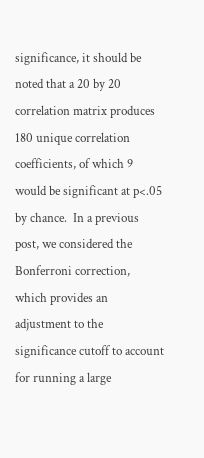significance, it should be noted that a 20 by 20 correlation matrix produces 180 unique correlation coefficients, of which 9 would be significant at p<.05 by chance.  In a previous post, we considered the Bonferroni correction, which provides an adjustment to the significance cutoff to account for running a large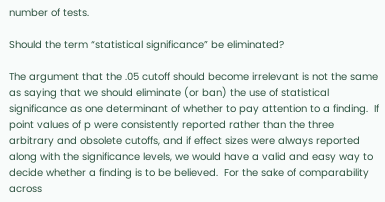number of tests.

Should the term “statistical significance” be eliminated?

The argument that the .05 cutoff should become irrelevant is not the same as saying that we should eliminate (or ban) the use of statistical significance as one determinant of whether to pay attention to a finding.  If point values of p were consistently reported rather than the three arbitrary and obsolete cutoffs, and if effect sizes were always reported along with the significance levels, we would have a valid and easy way to decide whether a finding is to be believed.  For the sake of comparability across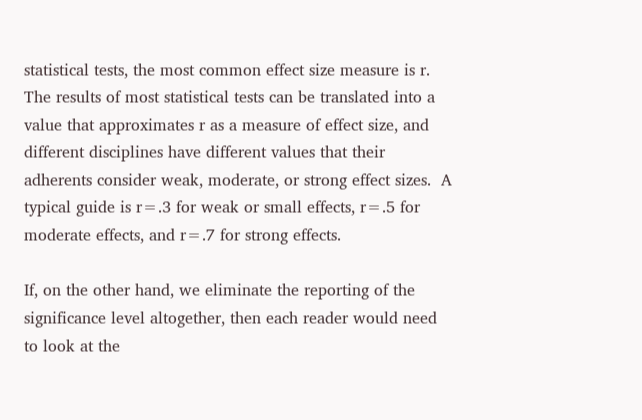statistical tests, the most common effect size measure is r.  The results of most statistical tests can be translated into a value that approximates r as a measure of effect size, and different disciplines have different values that their adherents consider weak, moderate, or strong effect sizes.  A typical guide is r=.3 for weak or small effects, r=.5 for moderate effects, and r=.7 for strong effects.

If, on the other hand, we eliminate the reporting of the significance level altogether, then each reader would need to look at the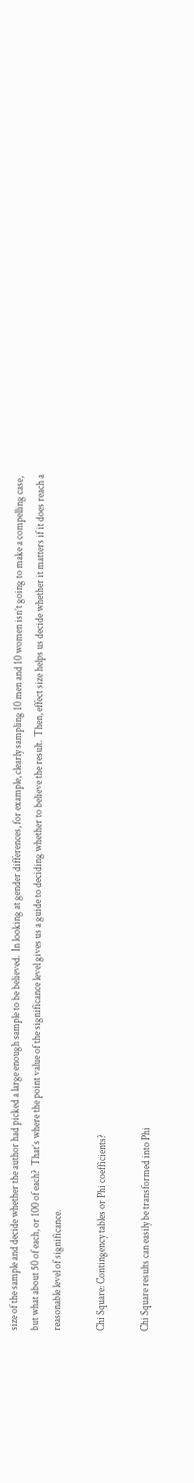size of the sample and decide whether the author had picked a large enough sample to be believed.  In looking at gender differences, for example, clearly sampling 10 men and 10 women isn’t going to make a compelling case, but what about 50 of each, or 100 of each?  That’s where the point value of the significance level gives us a guide to deciding whether to believe the result.  Then, effect size helps us decide whether it matters if it does reach a reasonable level of significance.

Chi Square: Contingency tables or Phi coefficients?

Chi Square results can easily be transformed into Phi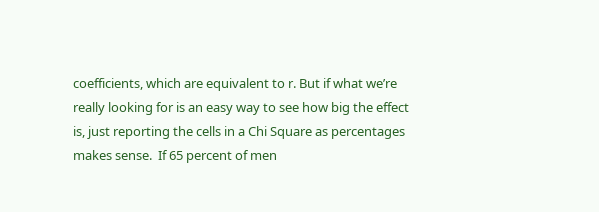coefficients, which are equivalent to r. But if what we’re really looking for is an easy way to see how big the effect is, just reporting the cells in a Chi Square as percentages makes sense.  If 65 percent of men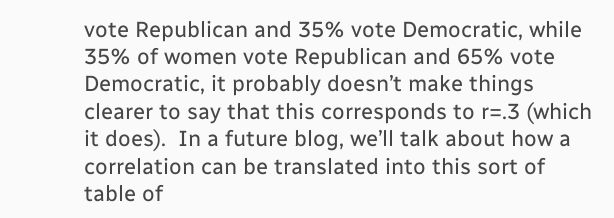vote Republican and 35% vote Democratic, while 35% of women vote Republican and 65% vote Democratic, it probably doesn’t make things clearer to say that this corresponds to r=.3 (which it does).  In a future blog, we’ll talk about how a correlation can be translated into this sort of table of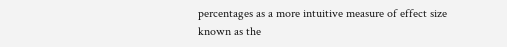percentages as a more intuitive measure of effect size known as the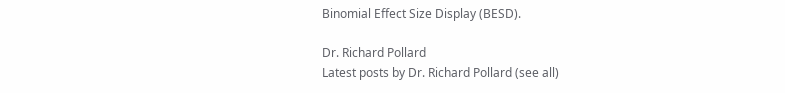Binomial Effect Size Display (BESD).

Dr. Richard Pollard
Latest posts by Dr. Richard Pollard (see all)